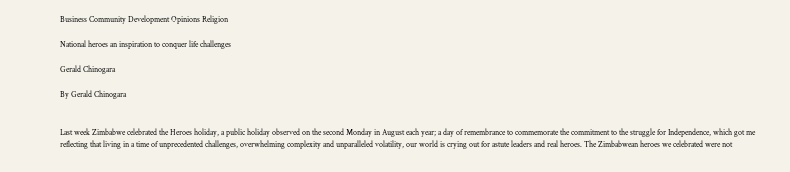Business Community Development Opinions Religion

National heroes an inspiration to conquer life challenges

Gerald Chinogara

By Gerald Chinogara


Last week Zimbabwe celebrated the Heroes holiday, a public holiday observed on the second Monday in August each year; a day of remembrance to commemorate the commitment to the struggle for Independence, which got me reflecting that living in a time of unprecedented challenges, overwhelming complexity and unparalleled volatility, our world is crying out for astute leaders and real heroes. The Zimbabwean heroes we celebrated were not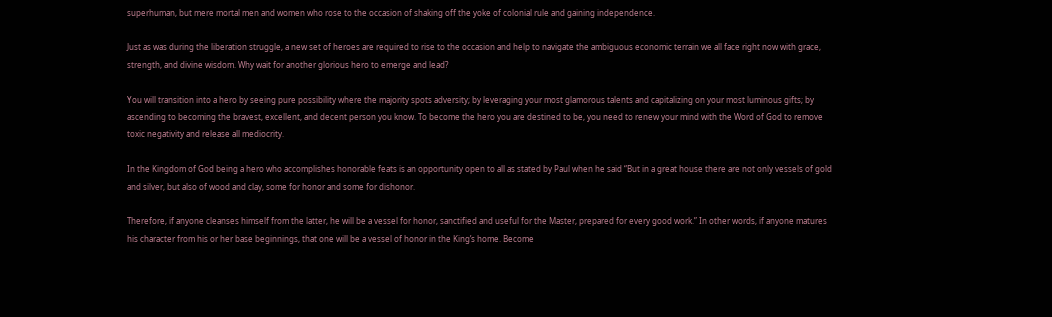superhuman, but mere mortal men and women who rose to the occasion of shaking off the yoke of colonial rule and gaining independence.

Just as was during the liberation struggle, a new set of heroes are required to rise to the occasion and help to navigate the ambiguous economic terrain we all face right now with grace, strength, and divine wisdom. Why wait for another glorious hero to emerge and lead?

You will transition into a hero by seeing pure possibility where the majority spots adversity; by leveraging your most glamorous talents and capitalizing on your most luminous gifts; by ascending to becoming the bravest, excellent, and decent person you know. To become the hero you are destined to be, you need to renew your mind with the Word of God to remove toxic negativity and release all mediocrity.

In the Kingdom of God being a hero who accomplishes honorable feats is an opportunity open to all as stated by Paul when he said “But in a great house there are not only vessels of gold and silver, but also of wood and clay, some for honor and some for dishonor.

Therefore, if anyone cleanses himself from the latter, he will be a vessel for honor, sanctified and useful for the Master, prepared for every good work.” In other words, if anyone matures his character from his or her base beginnings, that one will be a vessel of honor in the King’s home. Become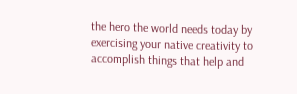the hero the world needs today by exercising your native creativity to accomplish things that help and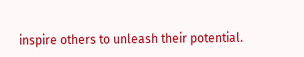inspire others to unleash their potential.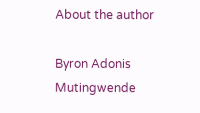About the author

Byron Adonis Mutingwende